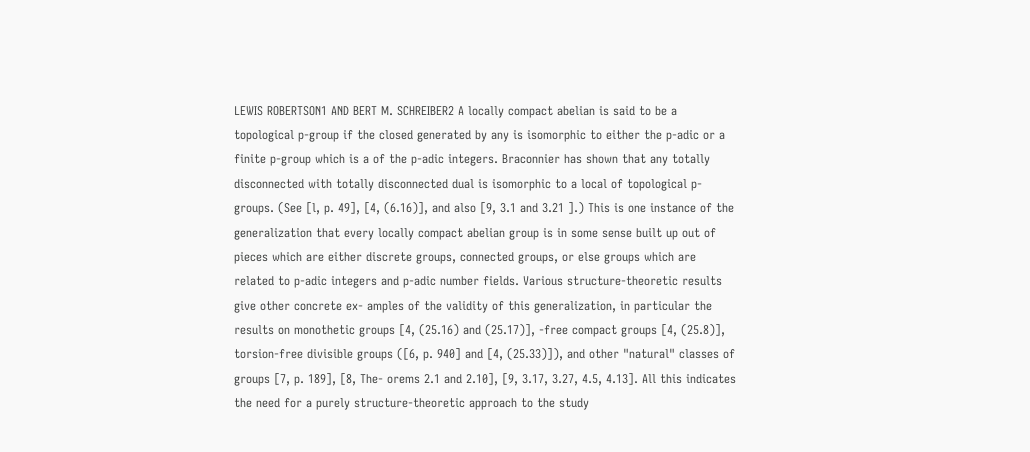LEWIS ROBERTSON1 AND BERT M. SCHREIBER2 A locally compact abelian is said to be a topological p-group if the closed generated by any is isomorphic to either the p-adic or a finite p-group which is a of the p-adic integers. Braconnier has shown that any totally disconnected with totally disconnected dual is isomorphic to a local of topological p-groups. (See [l, p. 49], [4, (6.16)], and also [9, 3.1 and 3.21 ].) This is one instance of the generalization that every locally compact abelian group is in some sense built up out of pieces which are either discrete groups, connected groups, or else groups which are related to p-adic integers and p-adic number fields. Various structure-theoretic results give other concrete ex- amples of the validity of this generalization, in particular the results on monothetic groups [4, (25.16) and (25.17)], -free compact groups [4, (25.8)], torsion-free divisible groups ([6, p. 940] and [4, (25.33)]), and other "natural" classes of groups [7, p. 189], [8, The- orems 2.1 and 2.10], [9, 3.17, 3.27, 4.5, 4.13]. All this indicates the need for a purely structure-theoretic approach to the study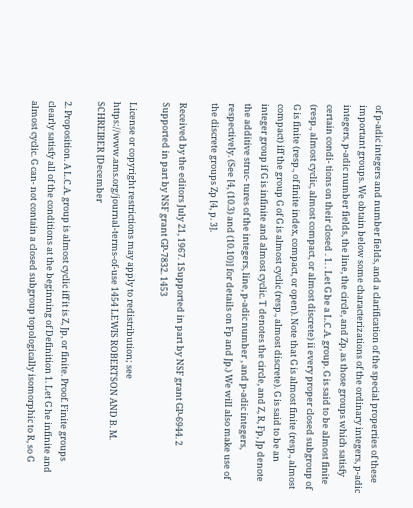of p-adic integers and number fields, and a clarification of the special properties of these important groups. We obtain below some characterizations of the ordinary integers, p-adic integers, p-adic number fields, the line, the circle, and Zp, as those groups which satisfy certain condi- tions on their closed . 1. . Let G be a L.C.A. group. G is said to be almost finite (resp., almost cyclic, almost compact, or almost discrete) ii every proper closed subgroup of G is finite (resp., of finite index, compact, or open). Note that G is almost finite (resp., almost compact) iff the group G of G is almost cyclic (resp., almost discrete). G is said to be an integer group if G is infinite and almost cyclic. T denotes the circle, and Z, R, Fp, Jp denote the additive struc- tures of the integers, line, p-adic number , and p-adic integers, respectively. (See [4, (10.3) and (10.10)] for details on Fp and Jp.) We will also make use of the discrete groups Zp [4, p. 3].

Received by the editors July 21, 1967. 1Supported in part by NSF grant GP-6944. 2 Supported in part by NSF grant GP-7832. 1453

License or copyright restrictions may apply to redistribution; see https://www.ams.org/journal-terms-of-use 1454 LEWIS ROBERTSON AND B. M. SCHREIBER [December

2. Proposition. A L.C.A. group is almost cyclic iff it is Z, Jp, or finite. Proof. Finite groups clearly satisfy all of the conditions at the beginning of Definition 1. Let G he infinite and almost cyclic. G can- not contain a closed subgroup topologically isomorphic to R, so G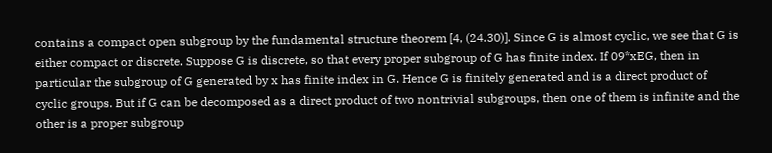contains a compact open subgroup by the fundamental structure theorem [4, (24.30)]. Since G is almost cyclic, we see that G is either compact or discrete. Suppose G is discrete, so that every proper subgroup of G has finite index. If 09*xEG, then in particular the subgroup of G generated by x has finite index in G. Hence G is finitely generated and is a direct product of cyclic groups. But if G can be decomposed as a direct product of two nontrivial subgroups, then one of them is infinite and the other is a proper subgroup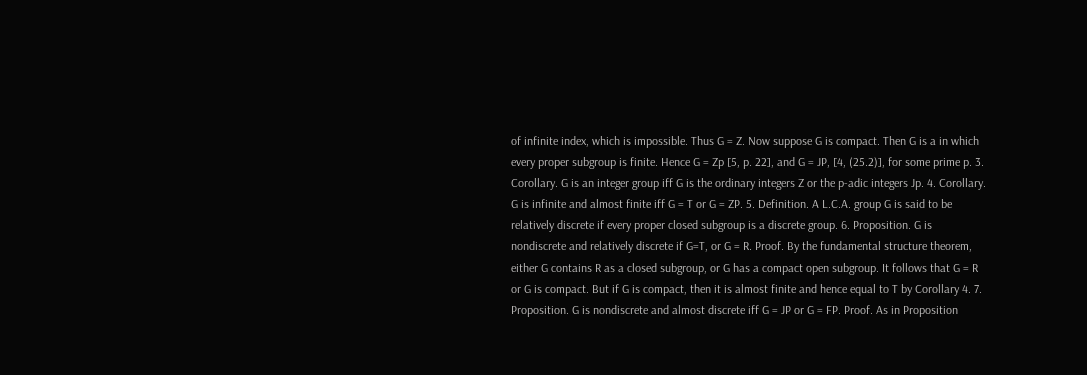of infinite index, which is impossible. Thus G = Z. Now suppose G is compact. Then G is a in which every proper subgroup is finite. Hence G = Zp [5, p. 22], and G = JP, [4, (25.2)], for some prime p. 3. Corollary. G is an integer group iff G is the ordinary integers Z or the p-adic integers Jp. 4. Corollary. G is infinite and almost finite iff G = T or G = ZP. 5. Definition. A L.C.A. group G is said to be relatively discrete if every proper closed subgroup is a discrete group. 6. Proposition. G is nondiscrete and relatively discrete if G=T, or G = R. Proof. By the fundamental structure theorem, either G contains R as a closed subgroup, or G has a compact open subgroup. It follows that G = R or G is compact. But if G is compact, then it is almost finite and hence equal to T by Corollary 4. 7. Proposition. G is nondiscrete and almost discrete iff G = JP or G = FP. Proof. As in Proposition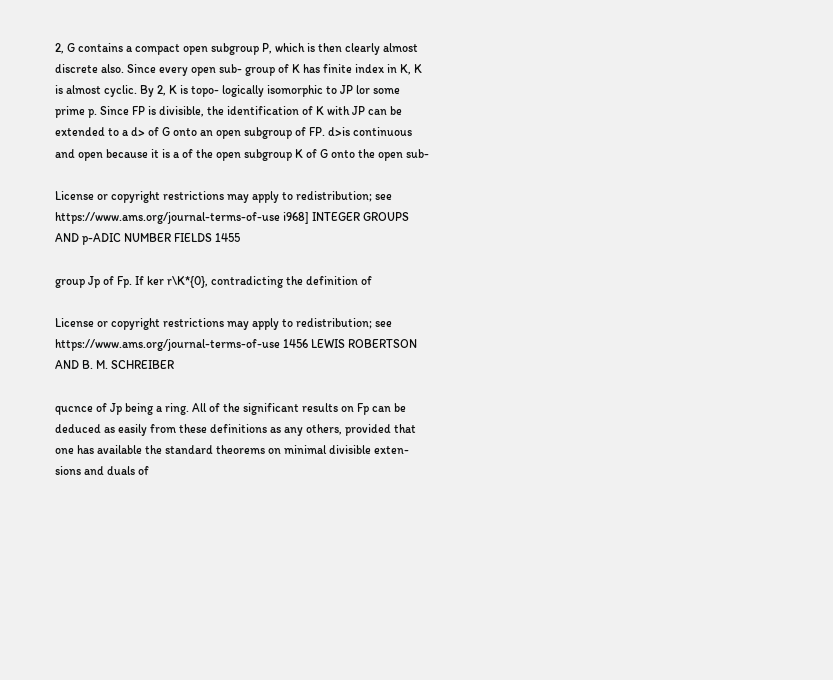2, G contains a compact open subgroup P, which is then clearly almost discrete also. Since every open sub- group of K has finite index in K, K is almost cyclic. By 2, K is topo- logically isomorphic to JP lor some prime p. Since FP is divisible, the identification of K with JP can be extended to a d> of G onto an open subgroup of FP. d>is continuous and open because it is a of the open subgroup K of G onto the open sub-

License or copyright restrictions may apply to redistribution; see https://www.ams.org/journal-terms-of-use i968] INTEGER GROUPS AND p-ADIC NUMBER FIELDS 1455

group Jp of Fp. If ker r\K*{0}, contradicting the definition of

License or copyright restrictions may apply to redistribution; see https://www.ams.org/journal-terms-of-use 1456 LEWIS ROBERTSON AND B. M. SCHREIBER

qucnce of Jp being a ring. All of the significant results on Fp can be deduced as easily from these definitions as any others, provided that one has available the standard theorems on minimal divisible exten- sions and duals of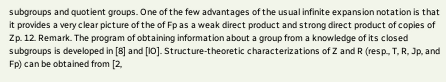subgroups and quotient groups. One of the few advantages of the usual infinite expansion notation is that it provides a very clear picture of the of Fp as a weak direct product and strong direct product of copies of Zp. 12. Remark. The program of obtaining information about a group from a knowledge of its closed subgroups is developed in [8] and [lO]. Structure-theoretic characterizations of Z and R (resp., T, R, Jp, and Fp) can be obtained from [2,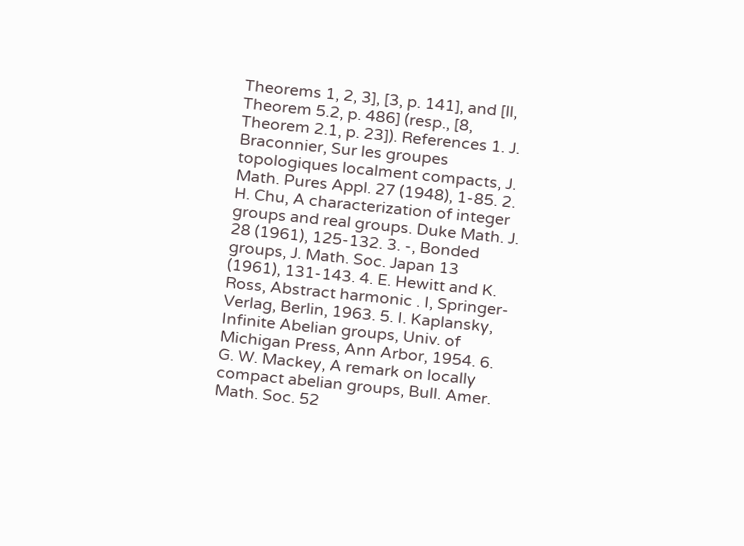Theorems 1, 2, 3], [3, p. 141], and [ll, Theorem 5.2, p. 486] (resp., [8, Theorem 2.1, p. 23]). References 1. J. Braconnier, Sur les groupes topologiques localment compacts, J. Math. Pures Appl. 27 (1948), 1-85. 2. H. Chu, A characterization of integer groups and real groups. Duke Math. J. 28 (1961), 125-132. 3. -, Bonded groups, J. Math. Soc. Japan 13 (1961), 131-143. 4. E. Hewitt and K. Ross, Abstract harmonic . I, Springer-Verlag, Berlin, 1963. 5. I. Kaplansky, Infinite Abelian groups, Univ. of Michigan Press, Ann Arbor, 1954. 6. G. W. Mackey, A remark on locally compact abelian groups, Bull. Amer. Math. Soc. 52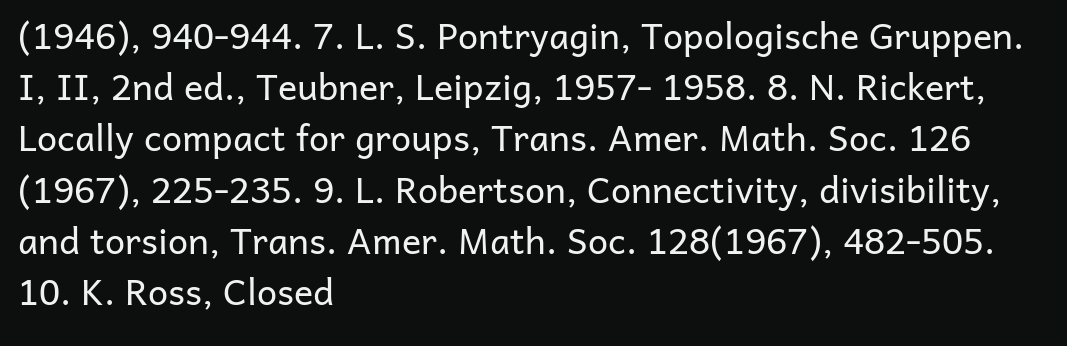(1946), 940-944. 7. L. S. Pontryagin, Topologische Gruppen. I, II, 2nd ed., Teubner, Leipzig, 1957- 1958. 8. N. Rickert, Locally compact for groups, Trans. Amer. Math. Soc. 126 (1967), 225-235. 9. L. Robertson, Connectivity, divisibility, and torsion, Trans. Amer. Math. Soc. 128(1967), 482-505. 10. K. Ross, Closed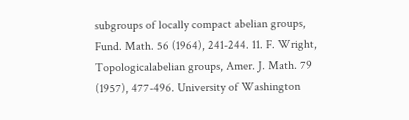subgroups of locally compact abelian groups, Fund. Math. 56 (1964), 241-244. 11. F. Wright, Topologicalabelian groups, Amer. J. Math. 79 (1957), 477-496. University of Washington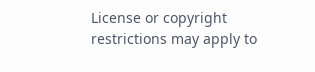License or copyright restrictions may apply to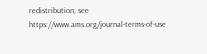redistribution; see https://www.ams.org/journal-terms-of-use